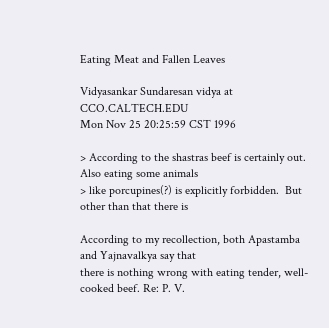Eating Meat and Fallen Leaves

Vidyasankar Sundaresan vidya at CCO.CALTECH.EDU
Mon Nov 25 20:25:59 CST 1996

> According to the shastras beef is certainly out.  Also eating some animals
> like porcupines(?) is explicitly forbidden.  But other than that there is

According to my recollection, both Apastamba and Yajnavalkya say that
there is nothing wrong with eating tender, well-cooked beef. Re: P. V.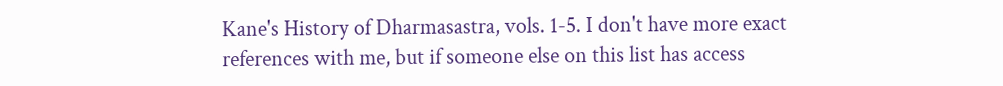Kane's History of Dharmasastra, vols. 1-5. I don't have more exact
references with me, but if someone else on this list has access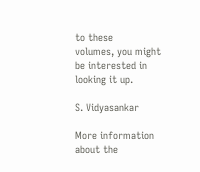to these
volumes, you might be interested in looking it up.

S. Vidyasankar

More information about the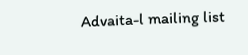Advaita-l mailing list